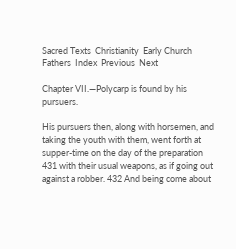Sacred Texts  Christianity  Early Church Fathers  Index  Previous  Next

Chapter VII.—Polycarp is found by his pursuers.

His pursuers then, along with horsemen, and taking the youth with them, went forth at supper-time on the day of the preparation 431 with their usual weapons, as if going out against a robber. 432 And being come about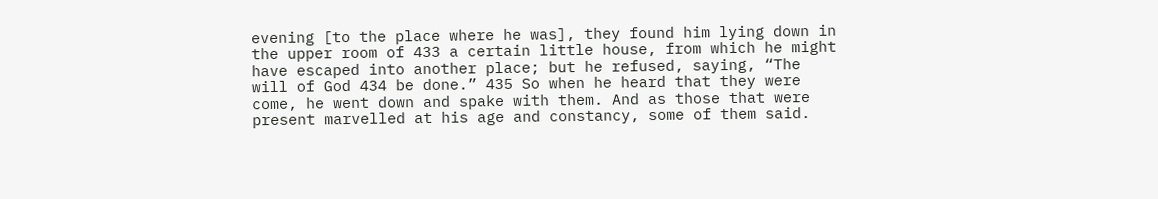evening [to the place where he was], they found him lying down in the upper room of 433 a certain little house, from which he might have escaped into another place; but he refused, saying, “The will of God 434 be done.” 435 So when he heard that they were come, he went down and spake with them. And as those that were present marvelled at his age and constancy, some of them said.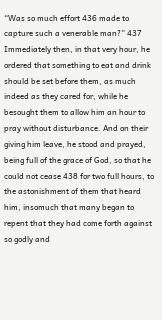“Was so much effort 436 made to capture such a venerable man?” 437 Immediately then, in that very hour, he ordered that something to eat and drink should be set before them, as much indeed as they cared for, while he besought them to allow him an hour to pray without disturbance. And on their giving him leave, he stood and prayed, being full of the grace of God, so that he could not cease 438 for two full hours, to the astonishment of them that heard him, insomuch that many began to repent that they had come forth against so godly and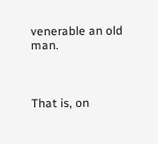venerable an old man.



That is, on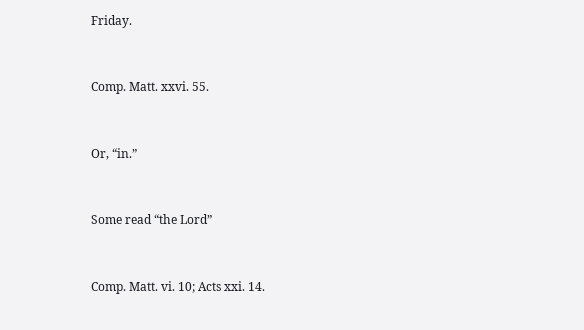Friday.


Comp. Matt. xxvi. 55.


Or, “in.”


Some read “the Lord”


Comp. Matt. vi. 10; Acts xxi. 14.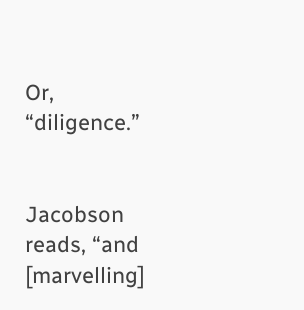Or, “diligence.”


Jacobson reads, “and [marvelling]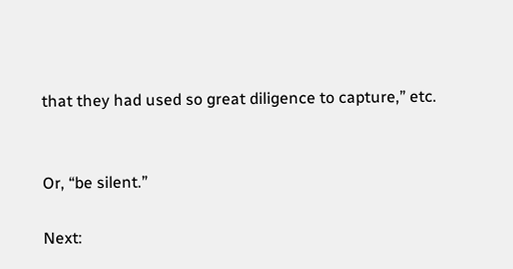that they had used so great diligence to capture,” etc.


Or, “be silent.”

Next: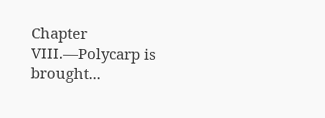Chapter VIII.—Polycarp is brought...